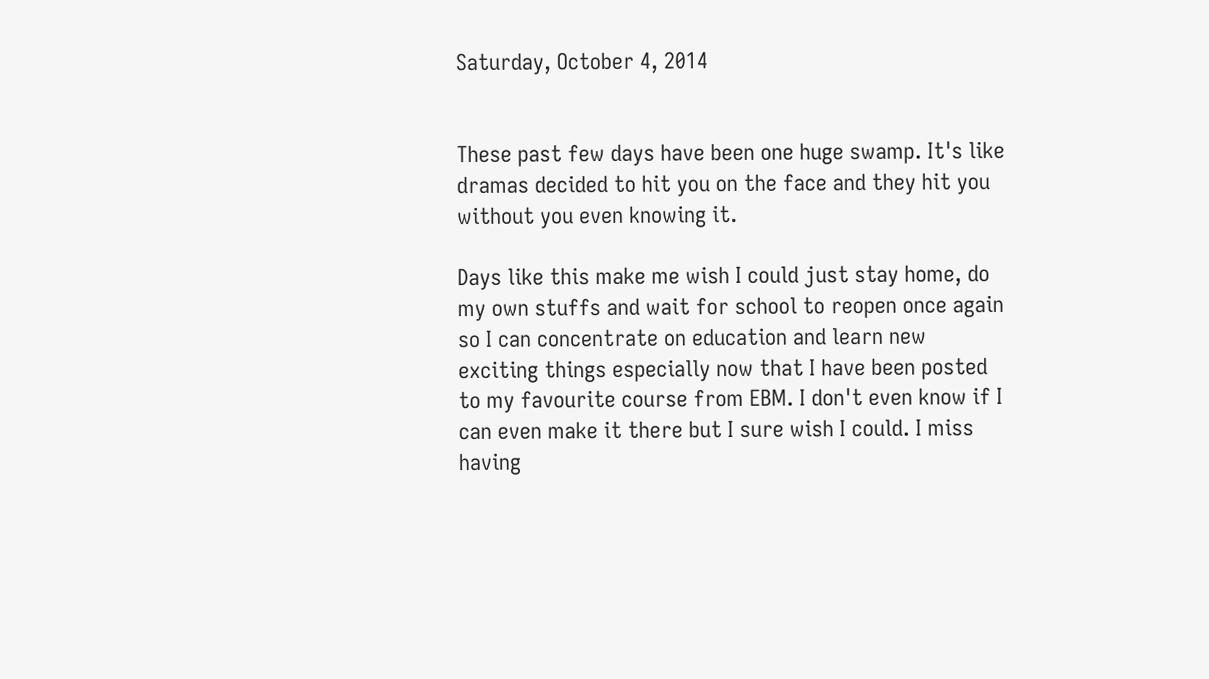Saturday, October 4, 2014


These past few days have been one huge swamp. It's like dramas decided to hit you on the face and they hit you without you even knowing it.

Days like this make me wish I could just stay home, do my own stuffs and wait for school to reopen once again so I can concentrate on education and learn new exciting things especially now that I have been posted to my favourite course from EBM. I don't even know if I can even make it there but I sure wish I could. I miss having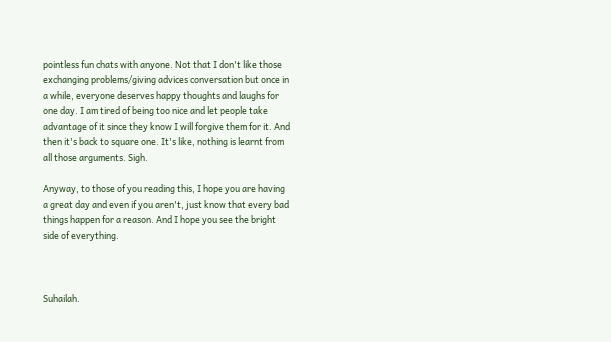pointless fun chats with anyone. Not that I don't like those exchanging problems/giving advices conversation but once in a while, everyone deserves happy thoughts and laughs for one day. I am tired of being too nice and let people take advantage of it since they know I will forgive them for it. And then it's back to square one. It's like, nothing is learnt from all those arguments. Sigh.

Anyway, to those of you reading this, I hope you are having a great day and even if you aren't, just know that every bad things happen for a reason. And I hope you see the bright side of everything.



Suhailah.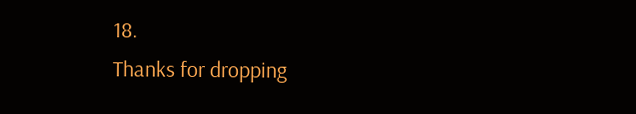18.
Thanks for dropping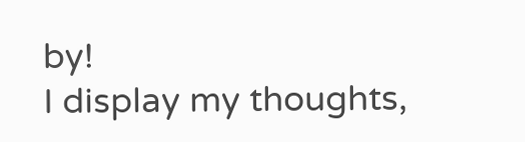by!
I display my thoughts,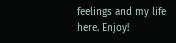feelings and my life here. Enjoy!